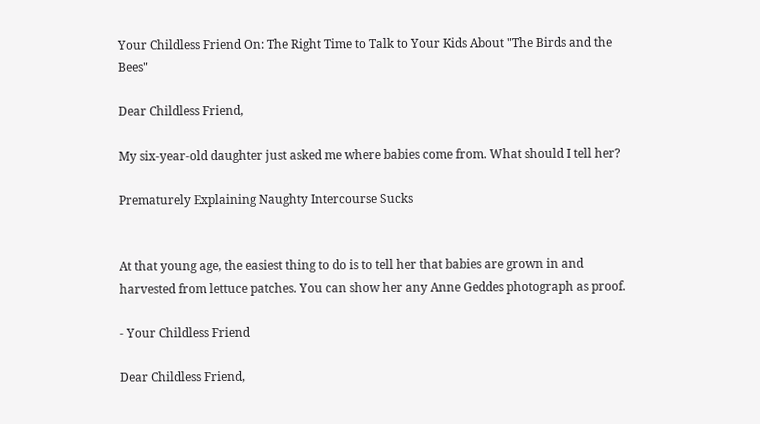Your Childless Friend On: The Right Time to Talk to Your Kids About "The Birds and the Bees"

Dear Childless Friend,

My six-year-old daughter just asked me where babies come from. What should I tell her?

Prematurely Explaining Naughty Intercourse Sucks


At that young age, the easiest thing to do is to tell her that babies are grown in and harvested from lettuce patches. You can show her any Anne Geddes photograph as proof.

- Your Childless Friend

Dear Childless Friend,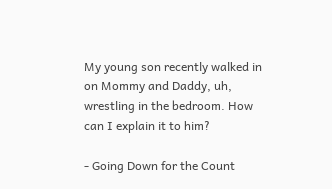My young son recently walked in on Mommy and Daddy, uh, wrestling in the bedroom. How can I explain it to him?

- Going Down for the Count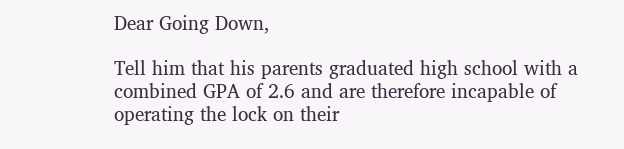Dear Going Down,

Tell him that his parents graduated high school with a combined GPA of 2.6 and are therefore incapable of operating the lock on their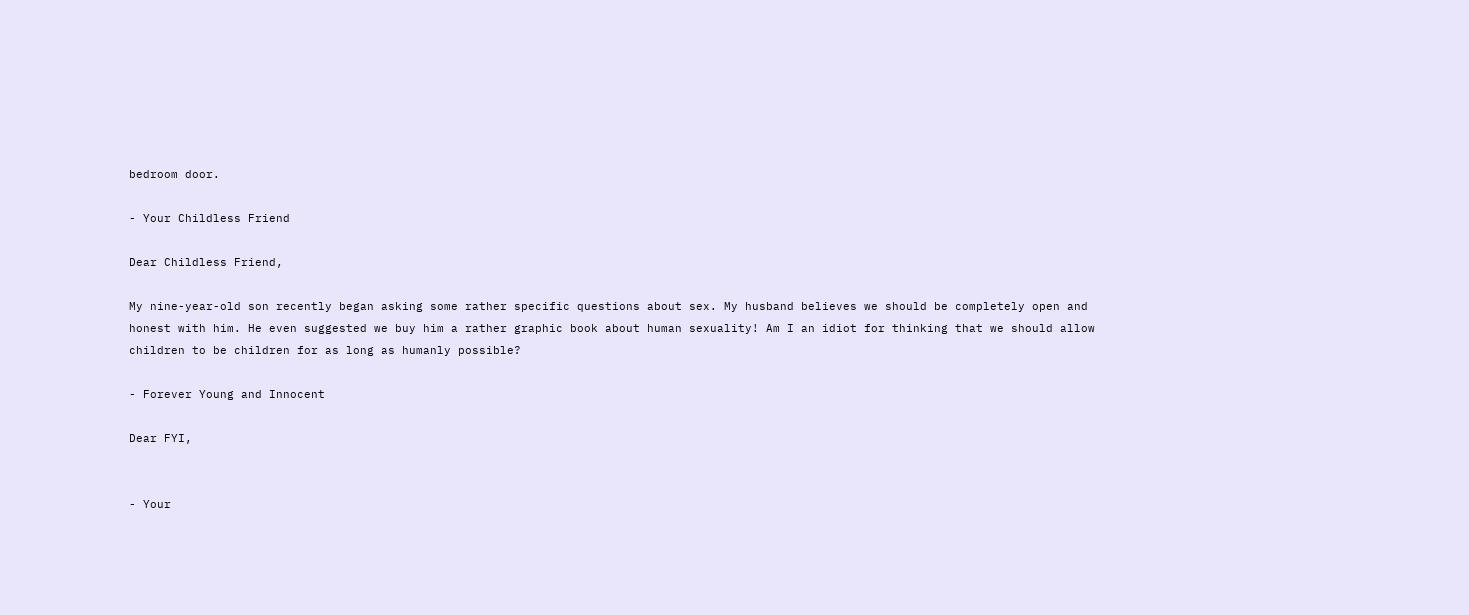bedroom door.

- Your Childless Friend

Dear Childless Friend,

My nine-year-old son recently began asking some rather specific questions about sex. My husband believes we should be completely open and honest with him. He even suggested we buy him a rather graphic book about human sexuality! Am I an idiot for thinking that we should allow children to be children for as long as humanly possible?

- Forever Young and Innocent

Dear FYI,


- Your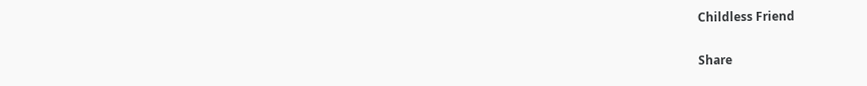Childless Friend

Share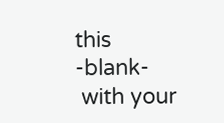this -blank-
 with your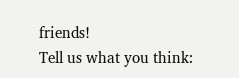friends!
Tell us what you think: